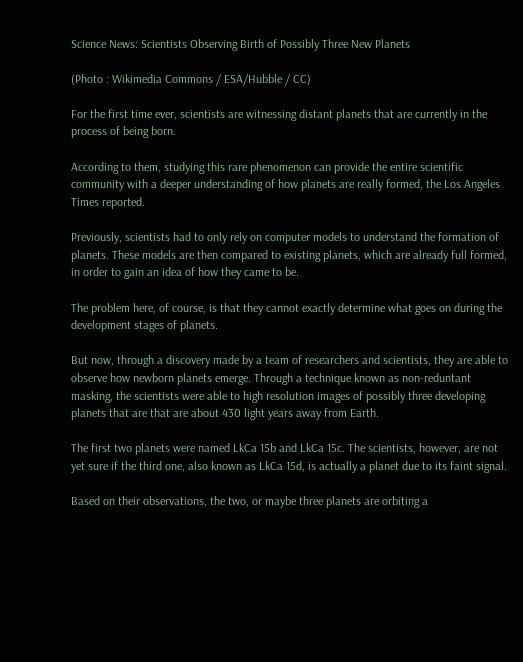Science News: Scientists Observing Birth of Possibly Three New Planets

(Photo : Wikimedia Commons / ESA/Hubble / CC)

For the first time ever, scientists are witnessing distant planets that are currently in the process of being born.

According to them, studying this rare phenomenon can provide the entire scientific community with a deeper understanding of how planets are really formed, the Los Angeles Times reported.

Previously, scientists had to only rely on computer models to understand the formation of planets. These models are then compared to existing planets, which are already full formed, in order to gain an idea of how they came to be.

The problem here, of course, is that they cannot exactly determine what goes on during the development stages of planets.

But now, through a discovery made by a team of researchers and scientists, they are able to observe how newborn planets emerge. Through a technique known as non-reduntant masking, the scientists were able to high resolution images of possibly three developing planets that are that are about 430 light years away from Earth.

The first two planets were named LkCa 15b and LkCa 15c. The scientists, however, are not yet sure if the third one, also known as LkCa 15d, is actually a planet due to its faint signal.

Based on their observations, the two, or maybe three planets are orbiting a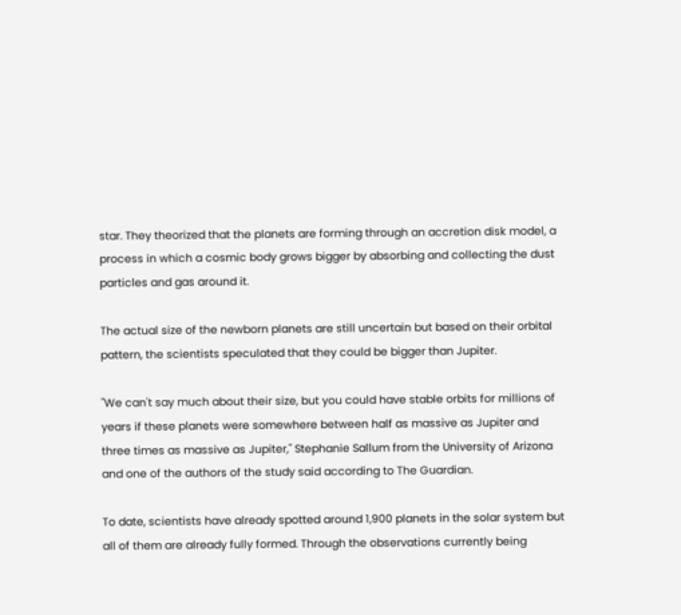star. They theorized that the planets are forming through an accretion disk model, a process in which a cosmic body grows bigger by absorbing and collecting the dust particles and gas around it.

The actual size of the newborn planets are still uncertain but based on their orbital pattern, the scientists speculated that they could be bigger than Jupiter.

"We can't say much about their size, but you could have stable orbits for millions of years if these planets were somewhere between half as massive as Jupiter and three times as massive as Jupiter," Stephanie Sallum from the University of Arizona and one of the authors of the study said according to The Guardian.

To date, scientists have already spotted around 1,900 planets in the solar system but all of them are already fully formed. Through the observations currently being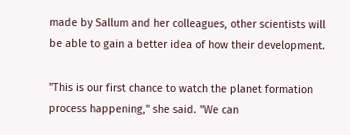made by Sallum and her colleagues, other scientists will be able to gain a better idea of how their development.

"This is our first chance to watch the planet formation process happening," she said. "We can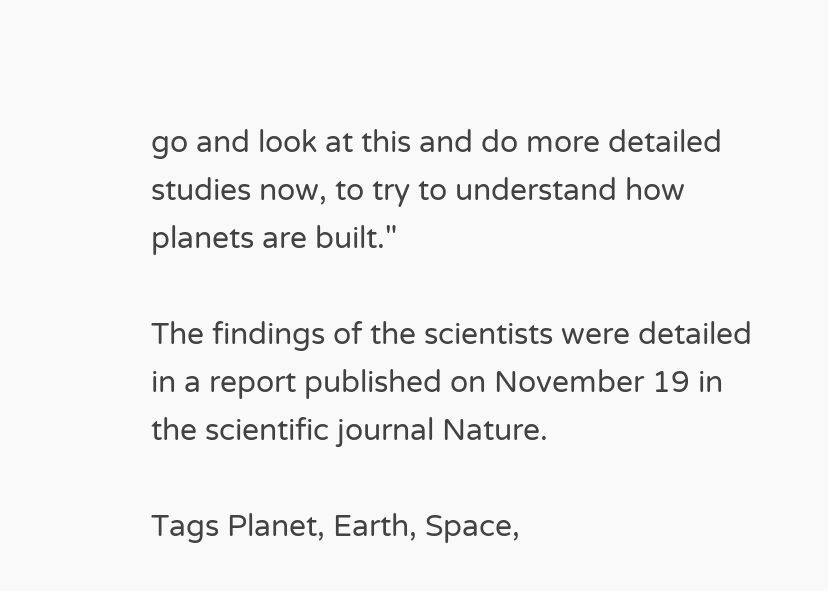go and look at this and do more detailed studies now, to try to understand how planets are built."

The findings of the scientists were detailed in a report published on November 19 in the scientific journal Nature.

Tags Planet, Earth, Space,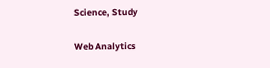Science, Study

Web Analytics